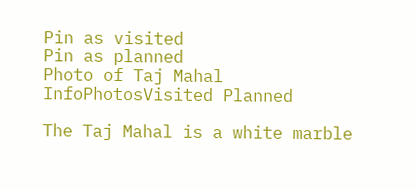Pin as visited
Pin as planned
Photo of Taj Mahal
InfoPhotosVisited Planned

The Taj Mahal is a white marble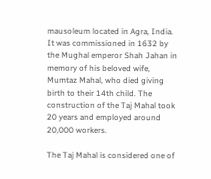mausoleum located in Agra, India. It was commissioned in 1632 by the Mughal emperor Shah Jahan in memory of his beloved wife, Mumtaz Mahal, who died giving birth to their 14th child. The construction of the Taj Mahal took 20 years and employed around 20,000 workers.

The Taj Mahal is considered one of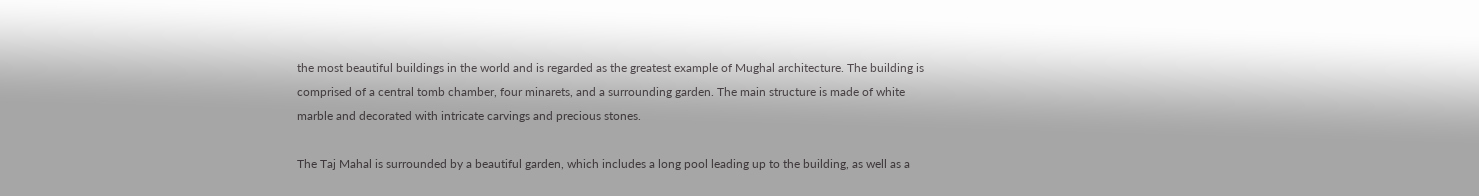the most beautiful buildings in the world and is regarded as the greatest example of Mughal architecture. The building is comprised of a central tomb chamber, four minarets, and a surrounding garden. The main structure is made of white marble and decorated with intricate carvings and precious stones.

The Taj Mahal is surrounded by a beautiful garden, which includes a long pool leading up to the building, as well as a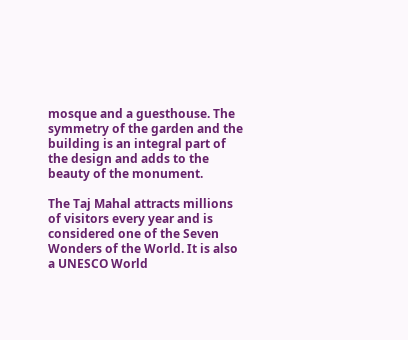mosque and a guesthouse. The symmetry of the garden and the building is an integral part of the design and adds to the beauty of the monument.

The Taj Mahal attracts millions of visitors every year and is considered one of the Seven Wonders of the World. It is also a UNESCO World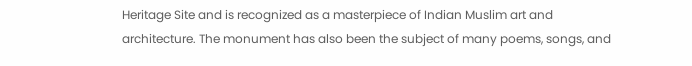Heritage Site and is recognized as a masterpiece of Indian Muslim art and architecture. The monument has also been the subject of many poems, songs, and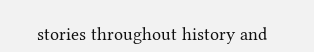stories throughout history and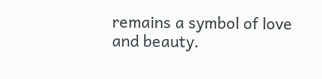remains a symbol of love and beauty.